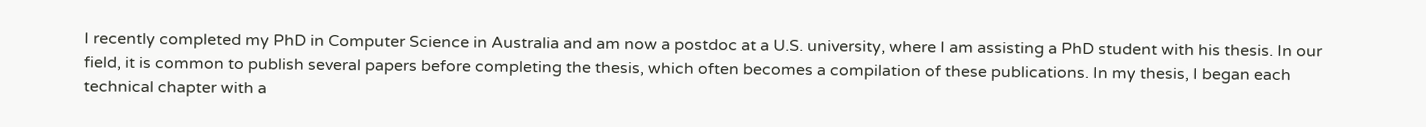I recently completed my PhD in Computer Science in Australia and am now a postdoc at a U.S. university, where I am assisting a PhD student with his thesis. In our field, it is common to publish several papers before completing the thesis, which often becomes a compilation of these publications. In my thesis, I began each technical chapter with a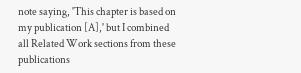note saying, 'This chapter is based on my publication [A],' but I combined all Related Work sections from these publications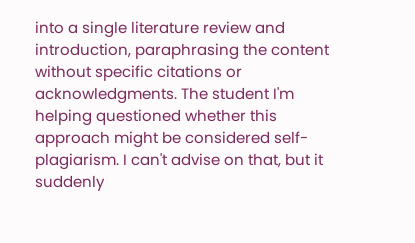into a single literature review and introduction, paraphrasing the content without specific citations or acknowledgments. The student I'm helping questioned whether this approach might be considered self-plagiarism. I can't advise on that, but it suddenly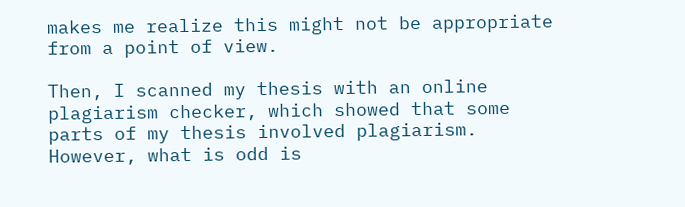makes me realize this might not be appropriate from a point of view.

Then, I scanned my thesis with an online plagiarism checker, which showed that some parts of my thesis involved plagiarism. However, what is odd is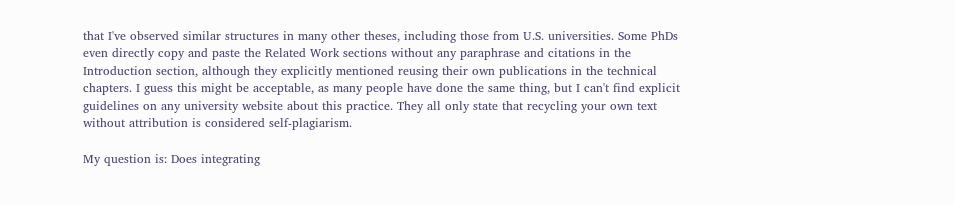that I've observed similar structures in many other theses, including those from U.S. universities. Some PhDs even directly copy and paste the Related Work sections without any paraphrase and citations in the Introduction section, although they explicitly mentioned reusing their own publications in the technical chapters. I guess this might be acceptable, as many people have done the same thing, but I can't find explicit guidelines on any university website about this practice. They all only state that recycling your own text without attribution is considered self-plagiarism.

My question is: Does integrating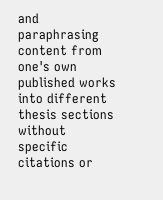and paraphrasing content from one's own published works into different thesis sections without specific citations or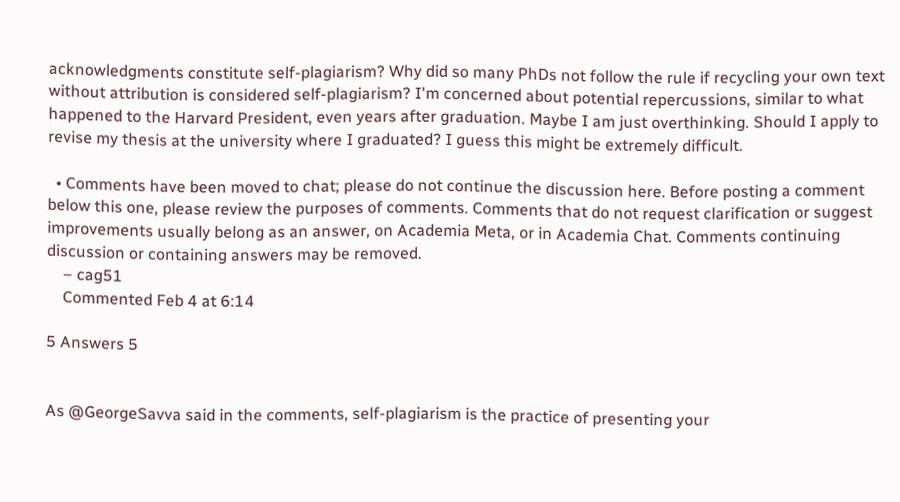acknowledgments constitute self-plagiarism? Why did so many PhDs not follow the rule if recycling your own text without attribution is considered self-plagiarism? I'm concerned about potential repercussions, similar to what happened to the Harvard President, even years after graduation. Maybe I am just overthinking. Should I apply to revise my thesis at the university where I graduated? I guess this might be extremely difficult.

  • Comments have been moved to chat; please do not continue the discussion here. Before posting a comment below this one, please review the purposes of comments. Comments that do not request clarification or suggest improvements usually belong as an answer, on Academia Meta, or in Academia Chat. Comments continuing discussion or containing answers may be removed.
    – cag51
    Commented Feb 4 at 6:14

5 Answers 5


As @GeorgeSavva said in the comments, self-plagiarism is the practice of presenting your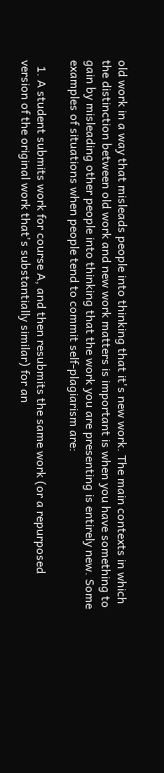old work in a way that misleads people into thinking that it's new work. The main contexts in which the distinction between old work and new work matters is important is when you have something to gain by misleading other people into thinking that the work you are presenting is entirely new. Some examples of situations when people tend to commit self-plagiarism are:

  1. A student submits work for course A, and then resubmits the same work (or a repurposed version of the original work that's substantially similar) for an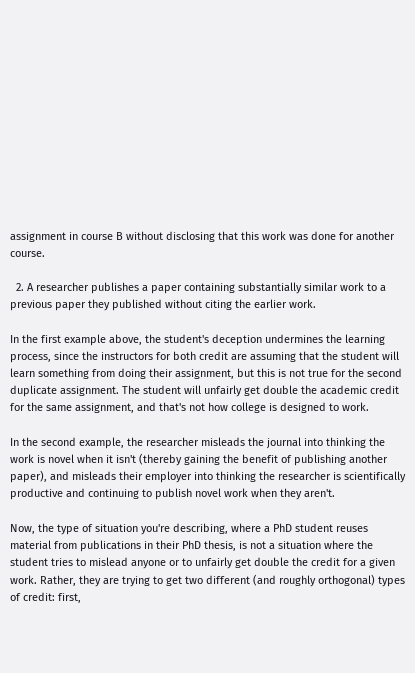assignment in course B without disclosing that this work was done for another course.

  2. A researcher publishes a paper containing substantially similar work to a previous paper they published without citing the earlier work.

In the first example above, the student's deception undermines the learning process, since the instructors for both credit are assuming that the student will learn something from doing their assignment, but this is not true for the second duplicate assignment. The student will unfairly get double the academic credit for the same assignment, and that's not how college is designed to work.

In the second example, the researcher misleads the journal into thinking the work is novel when it isn't (thereby gaining the benefit of publishing another paper), and misleads their employer into thinking the researcher is scientifically productive and continuing to publish novel work when they aren't.

Now, the type of situation you're describing, where a PhD student reuses material from publications in their PhD thesis, is not a situation where the student tries to mislead anyone or to unfairly get double the credit for a given work. Rather, they are trying to get two different (and roughly orthogonal) types of credit: first,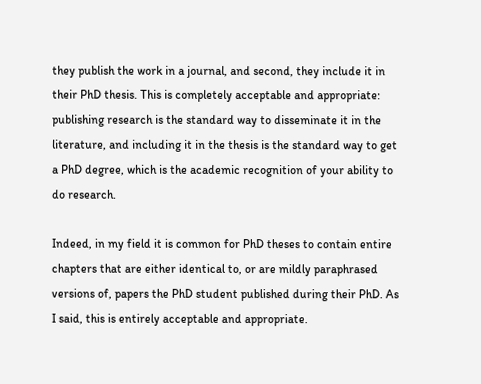they publish the work in a journal, and second, they include it in their PhD thesis. This is completely acceptable and appropriate: publishing research is the standard way to disseminate it in the literature, and including it in the thesis is the standard way to get a PhD degree, which is the academic recognition of your ability to do research.

Indeed, in my field it is common for PhD theses to contain entire chapters that are either identical to, or are mildly paraphrased versions of, papers the PhD student published during their PhD. As I said, this is entirely acceptable and appropriate.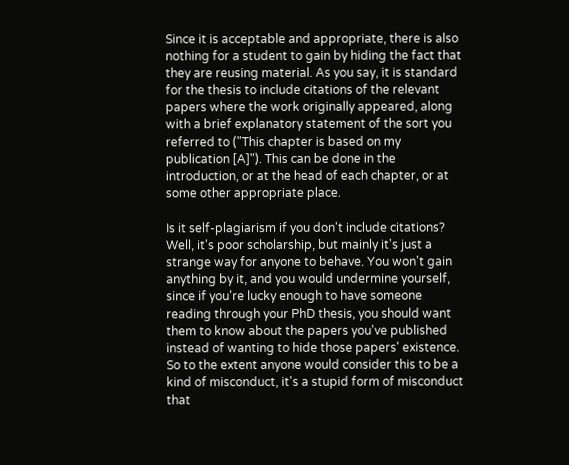Since it is acceptable and appropriate, there is also nothing for a student to gain by hiding the fact that they are reusing material. As you say, it is standard for the thesis to include citations of the relevant papers where the work originally appeared, along with a brief explanatory statement of the sort you referred to ("This chapter is based on my publication [A]"). This can be done in the introduction, or at the head of each chapter, or at some other appropriate place.

Is it self-plagiarism if you don't include citations? Well, it's poor scholarship, but mainly it's just a strange way for anyone to behave. You won't gain anything by it, and you would undermine yourself, since if you're lucky enough to have someone reading through your PhD thesis, you should want them to know about the papers you've published instead of wanting to hide those papers' existence. So to the extent anyone would consider this to be a kind of misconduct, it's a stupid form of misconduct that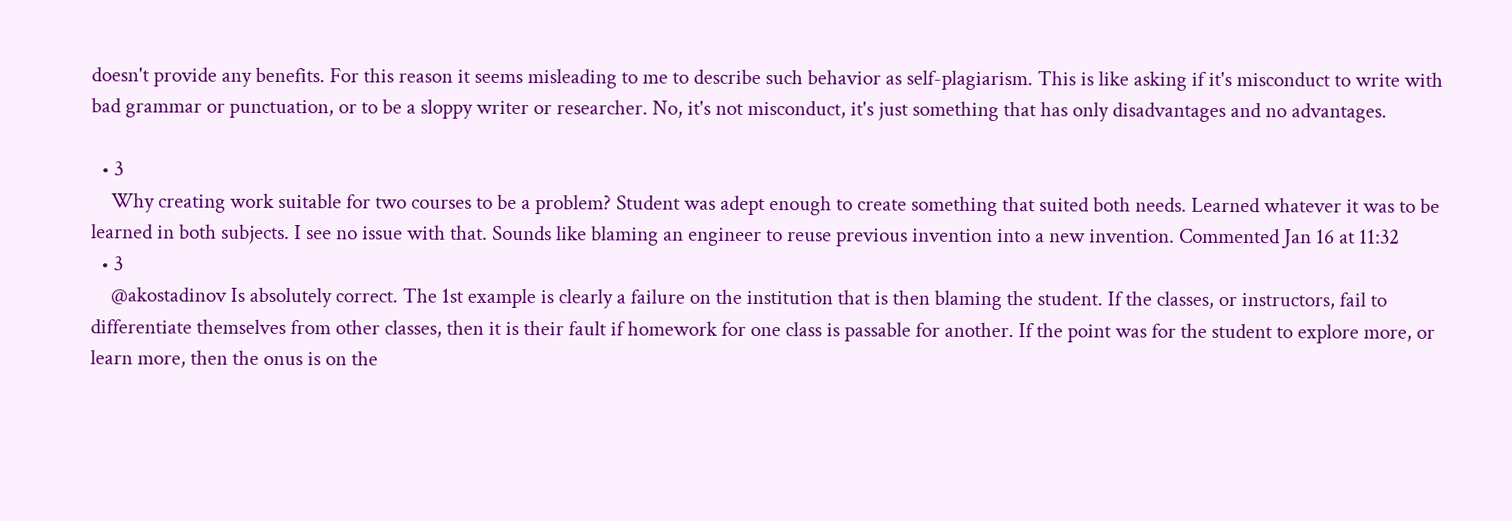doesn't provide any benefits. For this reason it seems misleading to me to describe such behavior as self-plagiarism. This is like asking if it's misconduct to write with bad grammar or punctuation, or to be a sloppy writer or researcher. No, it's not misconduct, it's just something that has only disadvantages and no advantages.

  • 3
    Why creating work suitable for two courses to be a problem? Student was adept enough to create something that suited both needs. Learned whatever it was to be learned in both subjects. I see no issue with that. Sounds like blaming an engineer to reuse previous invention into a new invention. Commented Jan 16 at 11:32
  • 3
    @akostadinov Is absolutely correct. The 1st example is clearly a failure on the institution that is then blaming the student. If the classes, or instructors, fail to differentiate themselves from other classes, then it is their fault if homework for one class is passable for another. If the point was for the student to explore more, or learn more, then the onus is on the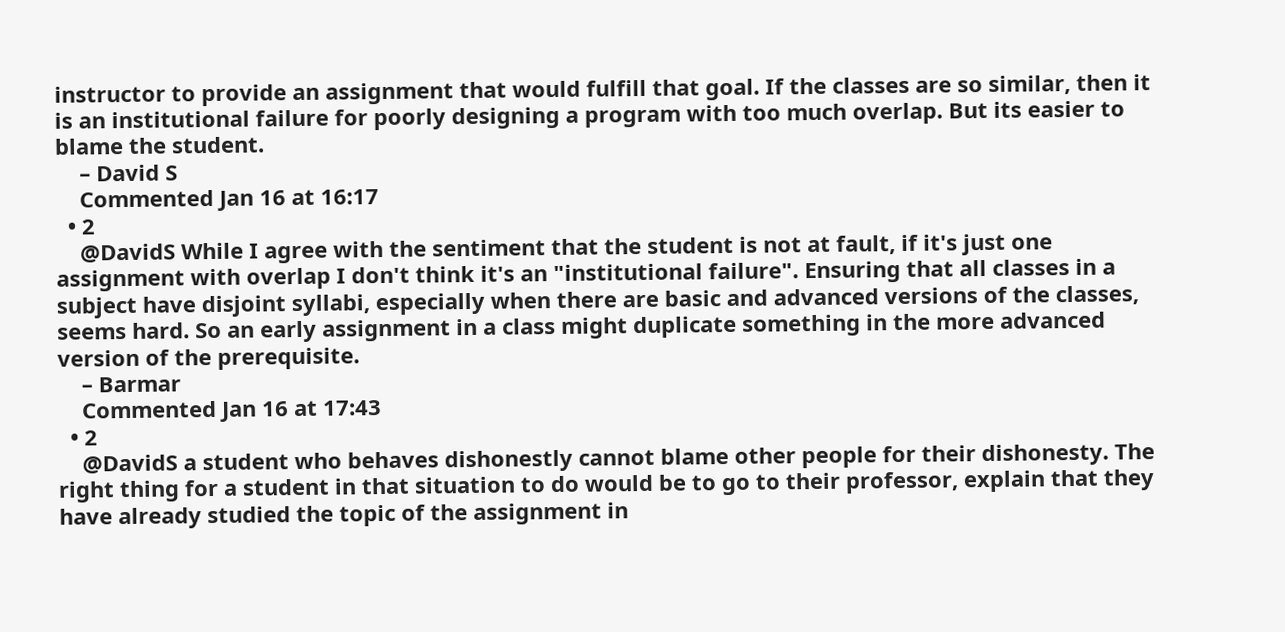instructor to provide an assignment that would fulfill that goal. If the classes are so similar, then it is an institutional failure for poorly designing a program with too much overlap. But its easier to blame the student.
    – David S
    Commented Jan 16 at 16:17
  • 2
    @DavidS While I agree with the sentiment that the student is not at fault, if it's just one assignment with overlap I don't think it's an "institutional failure". Ensuring that all classes in a subject have disjoint syllabi, especially when there are basic and advanced versions of the classes, seems hard. So an early assignment in a class might duplicate something in the more advanced version of the prerequisite.
    – Barmar
    Commented Jan 16 at 17:43
  • 2
    @DavidS a student who behaves dishonestly cannot blame other people for their dishonesty. The right thing for a student in that situation to do would be to go to their professor, explain that they have already studied the topic of the assignment in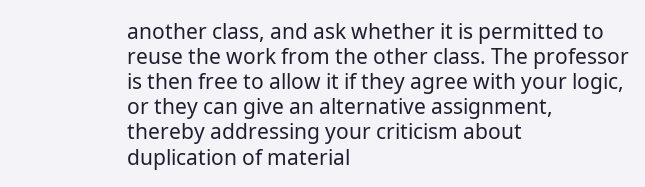another class, and ask whether it is permitted to reuse the work from the other class. The professor is then free to allow it if they agree with your logic, or they can give an alternative assignment, thereby addressing your criticism about duplication of material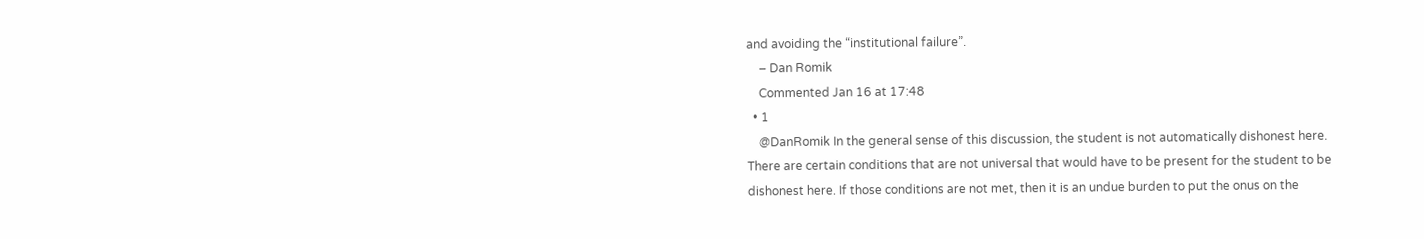and avoiding the “institutional failure”.
    – Dan Romik
    Commented Jan 16 at 17:48
  • 1
    @DanRomik In the general sense of this discussion, the student is not automatically dishonest here. There are certain conditions that are not universal that would have to be present for the student to be dishonest here. If those conditions are not met, then it is an undue burden to put the onus on the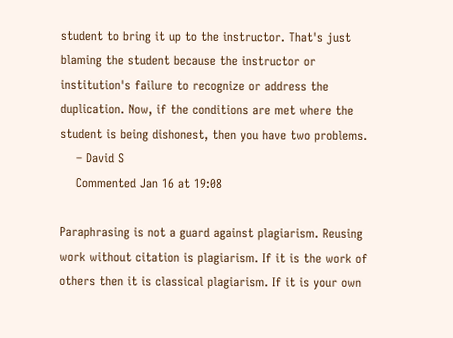student to bring it up to the instructor. That's just blaming the student because the instructor or institution's failure to recognize or address the duplication. Now, if the conditions are met where the student is being dishonest, then you have two problems.
    – David S
    Commented Jan 16 at 19:08

Paraphrasing is not a guard against plagiarism. Reusing work without citation is plagiarism. If it is the work of others then it is classical plagiarism. If it is your own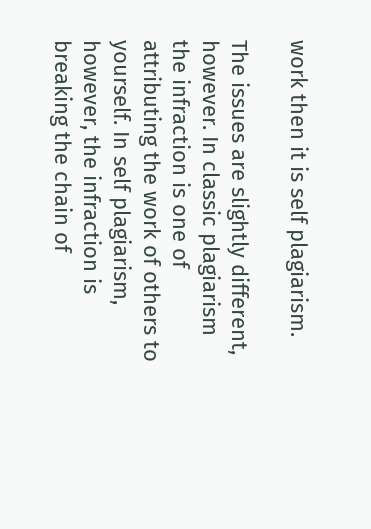work then it is self plagiarism.

The issues are slightly different, however. In classic plagiarism the infraction is one of attributing the work of others to yourself. In self plagiarism, however, the infraction is breaking the chain of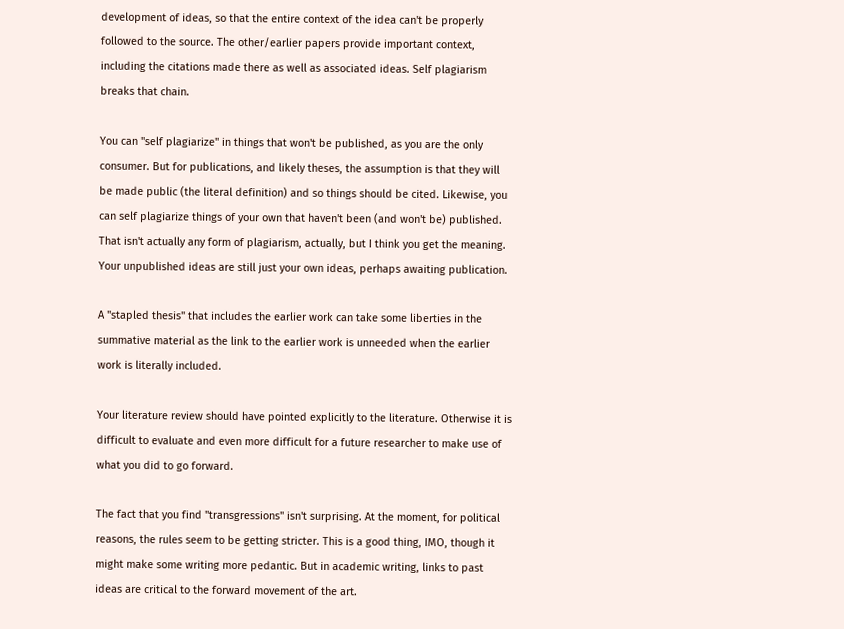development of ideas, so that the entire context of the idea can't be properly followed to the source. The other/earlier papers provide important context, including the citations made there as well as associated ideas. Self plagiarism breaks that chain.

You can "self plagiarize" in things that won't be published, as you are the only consumer. But for publications, and likely theses, the assumption is that they will be made public (the literal definition) and so things should be cited. Likewise, you can self plagiarize things of your own that haven't been (and won't be) published. That isn't actually any form of plagiarism, actually, but I think you get the meaning. Your unpublished ideas are still just your own ideas, perhaps awaiting publication.

A "stapled thesis" that includes the earlier work can take some liberties in the summative material as the link to the earlier work is unneeded when the earlier work is literally included.

Your literature review should have pointed explicitly to the literature. Otherwise it is difficult to evaluate and even more difficult for a future researcher to make use of what you did to go forward.

The fact that you find "transgressions" isn't surprising. At the moment, for political reasons, the rules seem to be getting stricter. This is a good thing, IMO, though it might make some writing more pedantic. But in academic writing, links to past ideas are critical to the forward movement of the art.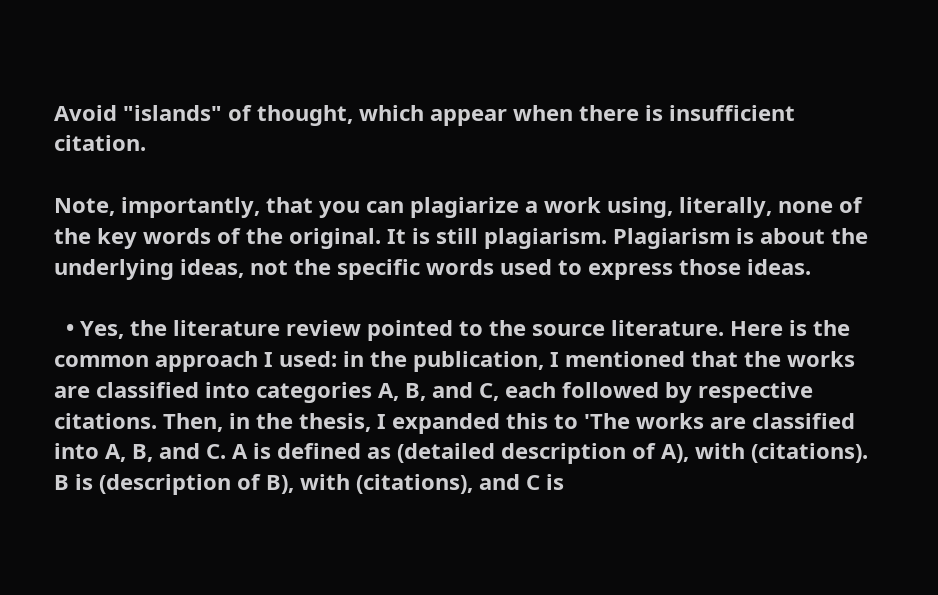Avoid "islands" of thought, which appear when there is insufficient citation.

Note, importantly, that you can plagiarize a work using, literally, none of the key words of the original. It is still plagiarism. Plagiarism is about the underlying ideas, not the specific words used to express those ideas.

  • Yes, the literature review pointed to the source literature. Here is the common approach I used: in the publication, I mentioned that the works are classified into categories A, B, and C, each followed by respective citations. Then, in the thesis, I expanded this to 'The works are classified into A, B, and C. A is defined as (detailed description of A), with (citations). B is (description of B), with (citations), and C is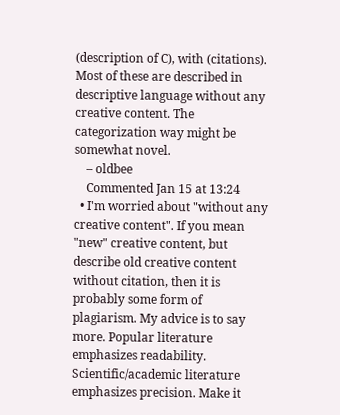(description of C), with (citations). Most of these are described in descriptive language without any creative content. The categorization way might be somewhat novel.
    – oldbee
    Commented Jan 15 at 13:24
  • I'm worried about "without any creative content". If you mean "new" creative content, but describe old creative content without citation, then it is probably some form of plagiarism. My advice is to say more. Popular literature emphasizes readability. Scientific/academic literature emphasizes precision. Make it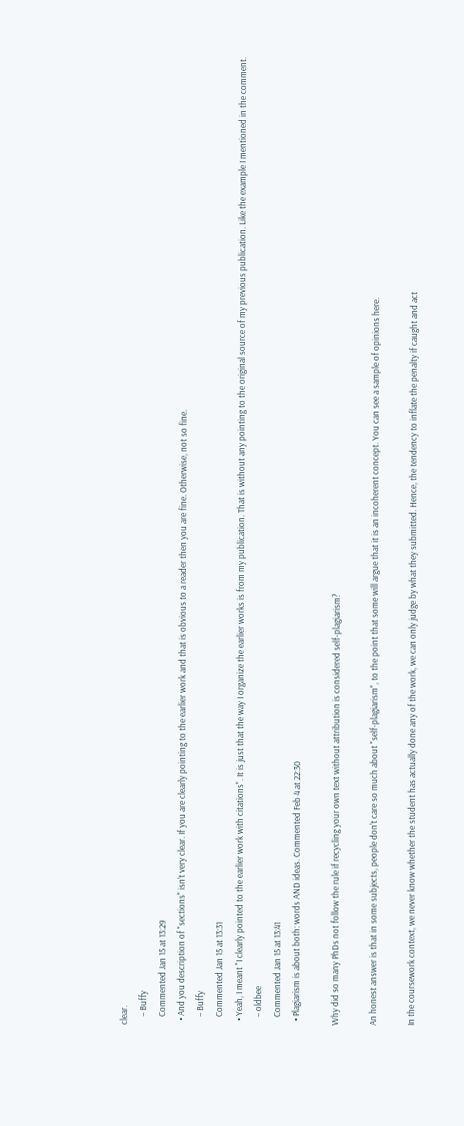clear.
    – Buffy
    Commented Jan 15 at 13:29
  • And you description of "sections" isn't very clear. If you are clearly pointing to the earlier work and that is obvious to a reader then you are fine. Otherwise, not so fine.
    – Buffy
    Commented Jan 15 at 13:31
  • Yeah, I meant "I clearly pointed to the earlier work with citations". It is just that the way I organize the earlier works is from my publication. That is without any pointing to the original source of my previous publication. Like the example I mentioned in the comment.
    – oldbee
    Commented Jan 15 at 13:41
  • Plagiarism is about both: words AND ideas. Commented Feb 4 at 22:30

Why did so many PhDs not follow the rule if recycling your own text without attribution is considered self-plagiarism?

An honest answer is that in some subjects, people don't care so much about "self-plagiarism", to the point that some will argue that it is an incoherent concept. You can see a sample of opinions here.

In the coursework context, we never know whether the student has actually done any of the work, we can only judge by what they submitted. Hence, the tendency to inflate the penalty if caught and act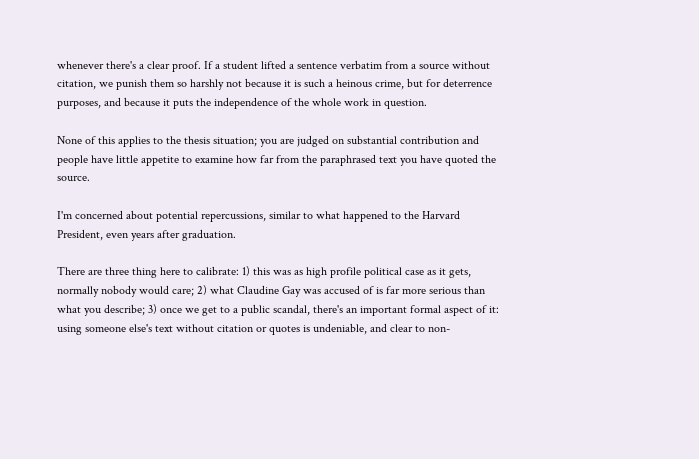whenever there's a clear proof. If a student lifted a sentence verbatim from a source without citation, we punish them so harshly not because it is such a heinous crime, but for deterrence purposes, and because it puts the independence of the whole work in question.

None of this applies to the thesis situation; you are judged on substantial contribution and people have little appetite to examine how far from the paraphrased text you have quoted the source.

I'm concerned about potential repercussions, similar to what happened to the Harvard President, even years after graduation.

There are three thing here to calibrate: 1) this was as high profile political case as it gets, normally nobody would care; 2) what Claudine Gay was accused of is far more serious than what you describe; 3) once we get to a public scandal, there's an important formal aspect of it: using someone else's text without citation or quotes is undeniable, and clear to non-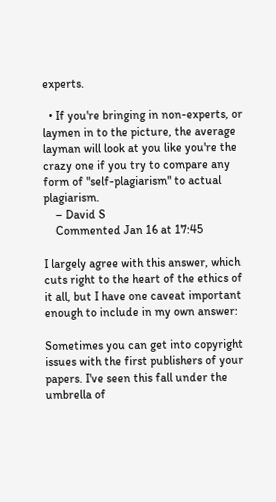experts.

  • If you're bringing in non-experts, or laymen in to the picture, the average layman will look at you like you're the crazy one if you try to compare any form of "self-plagiarism" to actual plagiarism.
    – David S
    Commented Jan 16 at 17:45

I largely agree with this answer, which cuts right to the heart of the ethics of it all, but I have one caveat important enough to include in my own answer:

Sometimes you can get into copyright issues with the first publishers of your papers. I've seen this fall under the umbrella of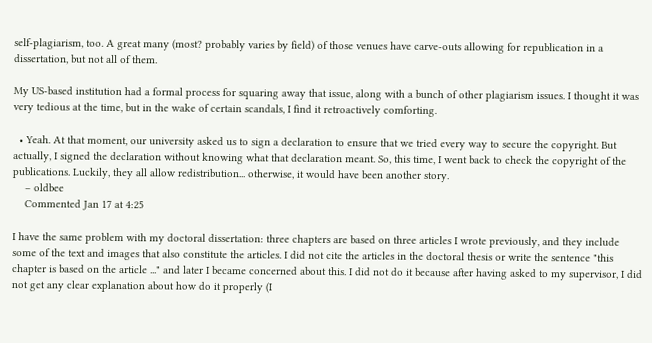self-plagiarism, too. A great many (most? probably varies by field) of those venues have carve-outs allowing for republication in a dissertation, but not all of them.

My US-based institution had a formal process for squaring away that issue, along with a bunch of other plagiarism issues. I thought it was very tedious at the time, but in the wake of certain scandals, I find it retroactively comforting.

  • Yeah. At that moment, our university asked us to sign a declaration to ensure that we tried every way to secure the copyright. But actually, I signed the declaration without knowing what that declaration meant. So, this time, I went back to check the copyright of the publications. Luckily, they all allow redistribution... otherwise, it would have been another story.
    – oldbee
    Commented Jan 17 at 4:25

I have the same problem with my doctoral dissertation: three chapters are based on three articles I wrote previously, and they include some of the text and images that also constitute the articles. I did not cite the articles in the doctoral thesis or write the sentence "this chapter is based on the article ..." and later I became concerned about this. I did not do it because after having asked to my supervisor, I did not get any clear explanation about how do it properly (I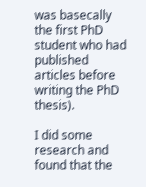was basecally the first PhD student who had published articles before writing the PhD thesis).

I did some research and found that the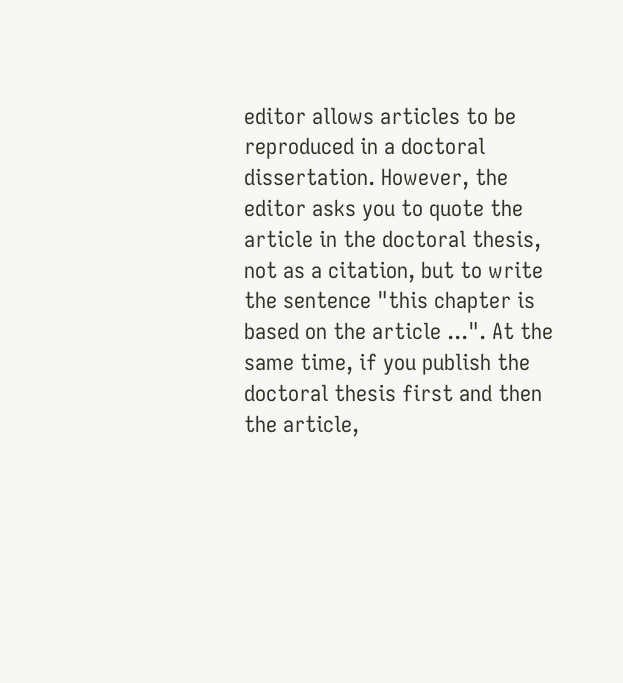editor allows articles to be reproduced in a doctoral dissertation. However, the editor asks you to quote the article in the doctoral thesis, not as a citation, but to write the sentence "this chapter is based on the article ...". At the same time, if you publish the doctoral thesis first and then the article,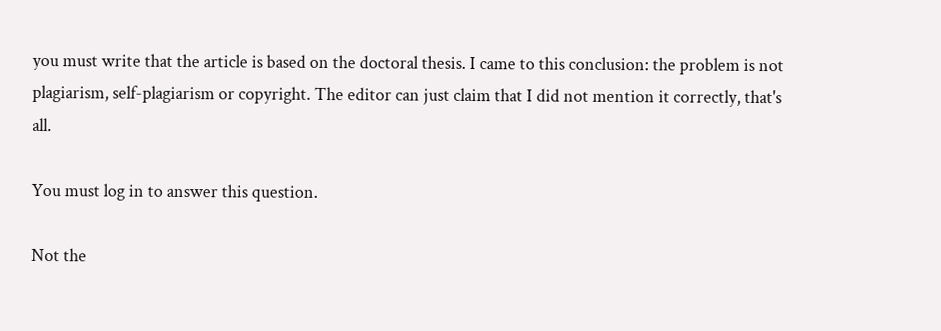you must write that the article is based on the doctoral thesis. I came to this conclusion: the problem is not plagiarism, self-plagiarism or copyright. The editor can just claim that I did not mention it correctly, that's all.

You must log in to answer this question.

Not the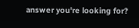answer you're looking for?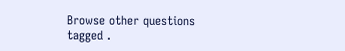Browse other questions tagged .